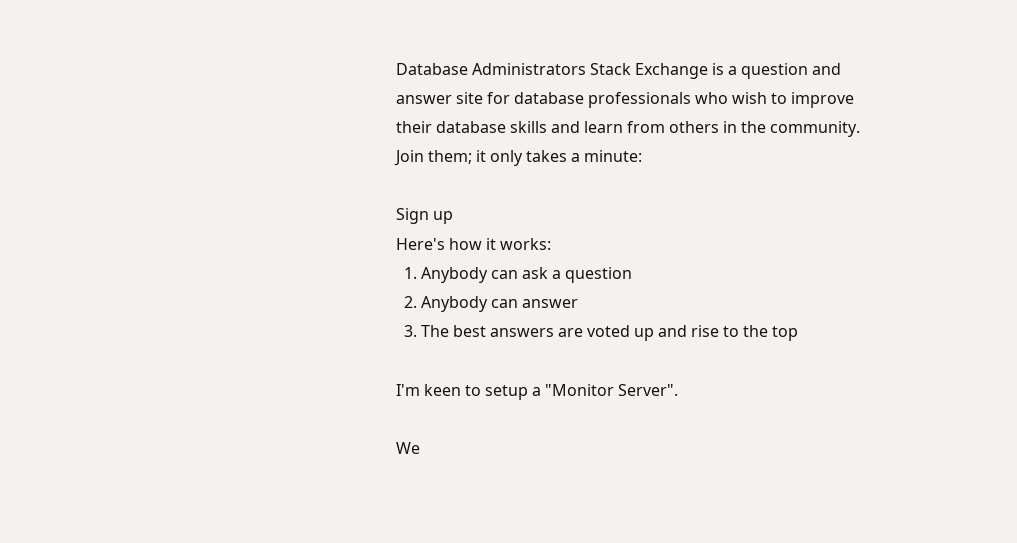Database Administrators Stack Exchange is a question and answer site for database professionals who wish to improve their database skills and learn from others in the community. Join them; it only takes a minute:

Sign up
Here's how it works:
  1. Anybody can ask a question
  2. Anybody can answer
  3. The best answers are voted up and rise to the top

I'm keen to setup a "Monitor Server".

We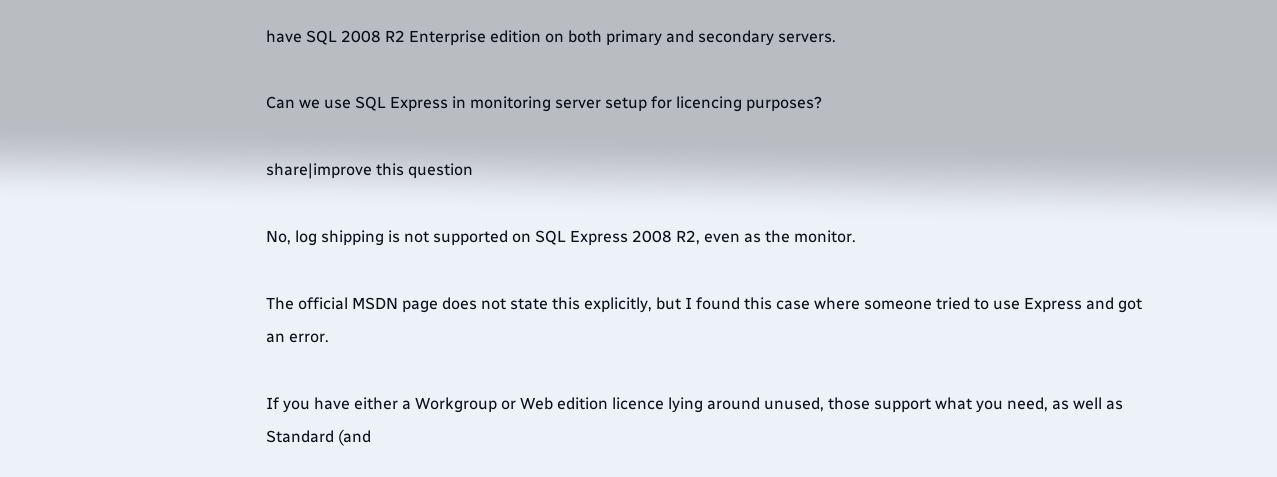have SQL 2008 R2 Enterprise edition on both primary and secondary servers.

Can we use SQL Express in monitoring server setup for licencing purposes?

share|improve this question

No, log shipping is not supported on SQL Express 2008 R2, even as the monitor.

The official MSDN page does not state this explicitly, but I found this case where someone tried to use Express and got an error.

If you have either a Workgroup or Web edition licence lying around unused, those support what you need, as well as Standard (and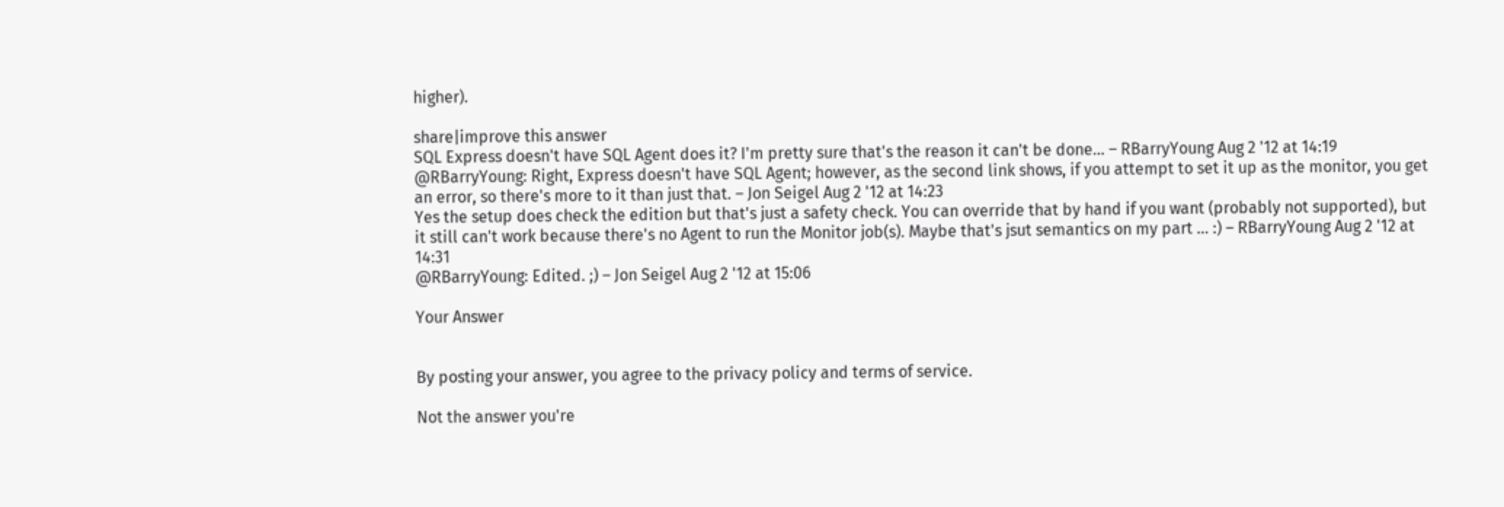higher).

share|improve this answer
SQL Express doesn't have SQL Agent does it? I'm pretty sure that's the reason it can't be done... – RBarryYoung Aug 2 '12 at 14:19
@RBarryYoung: Right, Express doesn't have SQL Agent; however, as the second link shows, if you attempt to set it up as the monitor, you get an error, so there's more to it than just that. – Jon Seigel Aug 2 '12 at 14:23
Yes the setup does check the edition but that's just a safety check. You can override that by hand if you want (probably not supported), but it still can't work because there's no Agent to run the Monitor job(s). Maybe that's jsut semantics on my part ... :) – RBarryYoung Aug 2 '12 at 14:31
@RBarryYoung: Edited. ;) – Jon Seigel Aug 2 '12 at 15:06

Your Answer


By posting your answer, you agree to the privacy policy and terms of service.

Not the answer you're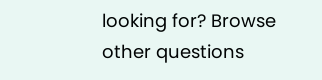looking for? Browse other questions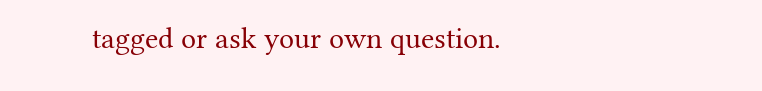tagged or ask your own question.